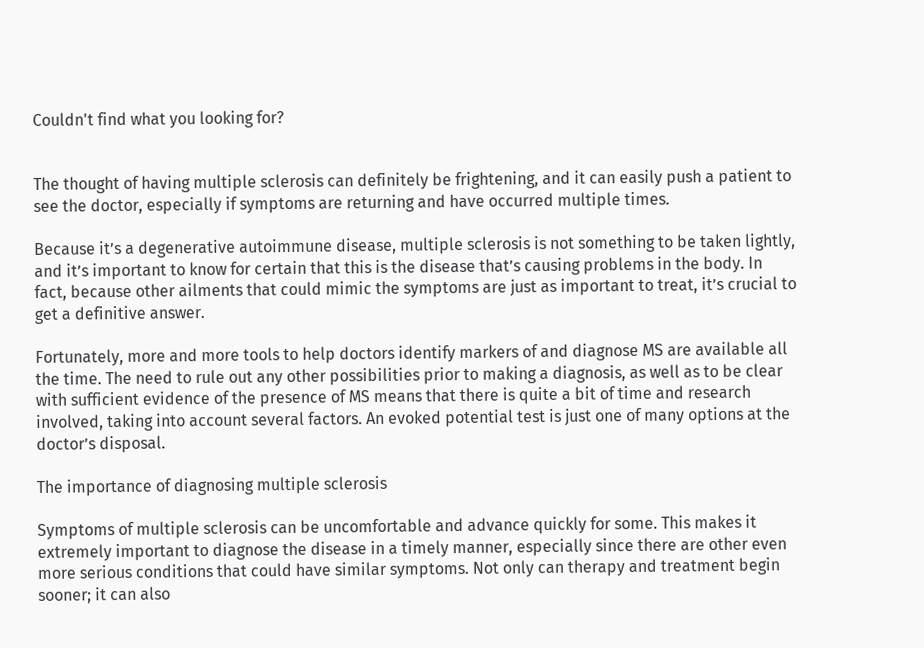Couldn't find what you looking for?


The thought of having multiple sclerosis can definitely be frightening, and it can easily push a patient to see the doctor, especially if symptoms are returning and have occurred multiple times.

Because it’s a degenerative autoimmune disease, multiple sclerosis is not something to be taken lightly, and it’s important to know for certain that this is the disease that’s causing problems in the body. In fact, because other ailments that could mimic the symptoms are just as important to treat, it’s crucial to get a definitive answer.

Fortunately, more and more tools to help doctors identify markers of and diagnose MS are available all the time. The need to rule out any other possibilities prior to making a diagnosis, as well as to be clear with sufficient evidence of the presence of MS means that there is quite a bit of time and research involved, taking into account several factors. An evoked potential test is just one of many options at the doctor’s disposal.

The importance of diagnosing multiple sclerosis

Symptoms of multiple sclerosis can be uncomfortable and advance quickly for some. This makes it extremely important to diagnose the disease in a timely manner, especially since there are other even more serious conditions that could have similar symptoms. Not only can therapy and treatment begin sooner; it can also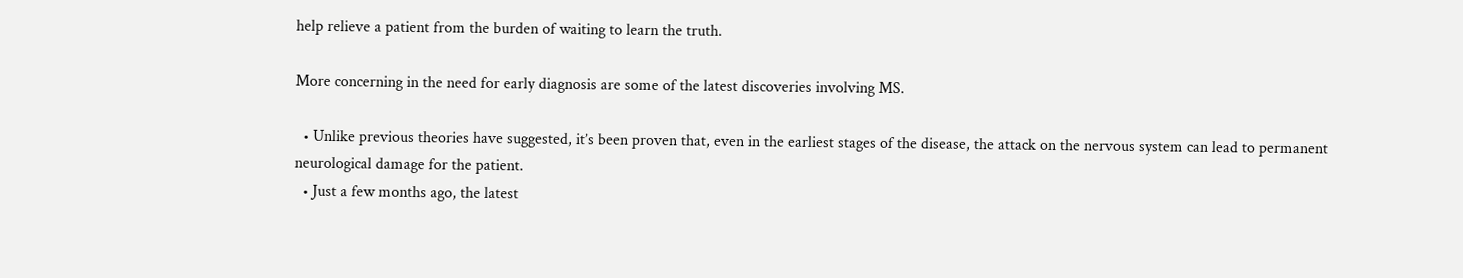help relieve a patient from the burden of waiting to learn the truth.

More concerning in the need for early diagnosis are some of the latest discoveries involving MS.

  • Unlike previous theories have suggested, it’s been proven that, even in the earliest stages of the disease, the attack on the nervous system can lead to permanent neurological damage for the patient.
  • Just a few months ago, the latest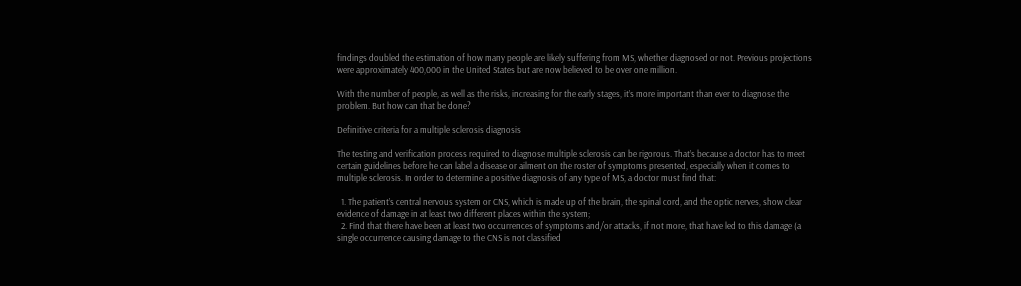findings doubled the estimation of how many people are likely suffering from MS, whether diagnosed or not. Previous projections were approximately 400,000 in the United States but are now believed to be over one million.

With the number of people, as well as the risks, increasing for the early stages, it’s more important than ever to diagnose the problem. But how can that be done?

Definitive criteria for a multiple sclerosis diagnosis

The testing and verification process required to diagnose multiple sclerosis can be rigorous. That’s because a doctor has to meet certain guidelines before he can label a disease or ailment on the roster of symptoms presented, especially when it comes to multiple sclerosis. In order to determine a positive diagnosis of any type of MS, a doctor must find that:

  1. The patient’s central nervous system or CNS, which is made up of the brain, the spinal cord, and the optic nerves, show clear evidence of damage in at least two different places within the system;
  2. Find that there have been at least two occurrences of symptoms and/or attacks, if not more, that have led to this damage (a single occurrence causing damage to the CNS is not classified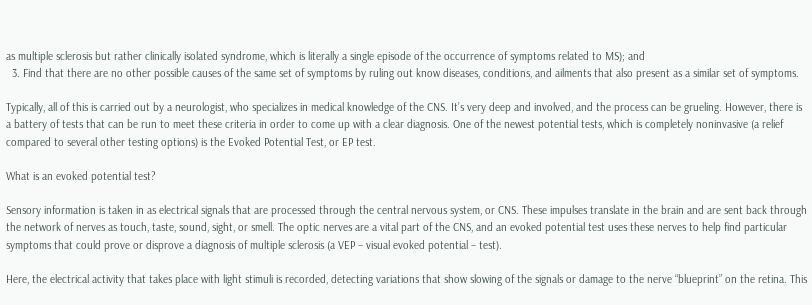as multiple sclerosis but rather clinically isolated syndrome, which is literally a single episode of the occurrence of symptoms related to MS); and
  3. Find that there are no other possible causes of the same set of symptoms by ruling out know diseases, conditions, and ailments that also present as a similar set of symptoms.

Typically, all of this is carried out by a neurologist, who specializes in medical knowledge of the CNS. It’s very deep and involved, and the process can be grueling. However, there is a battery of tests that can be run to meet these criteria in order to come up with a clear diagnosis. One of the newest potential tests, which is completely noninvasive (a relief compared to several other testing options) is the Evoked Potential Test, or EP test.

What is an evoked potential test?

Sensory information is taken in as electrical signals that are processed through the central nervous system, or CNS. These impulses translate in the brain and are sent back through the network of nerves as touch, taste, sound, sight, or smell. The optic nerves are a vital part of the CNS, and an evoked potential test uses these nerves to help find particular symptoms that could prove or disprove a diagnosis of multiple sclerosis (a VEP – visual evoked potential – test).

Here, the electrical activity that takes place with light stimuli is recorded, detecting variations that show slowing of the signals or damage to the nerve “blueprint” on the retina. This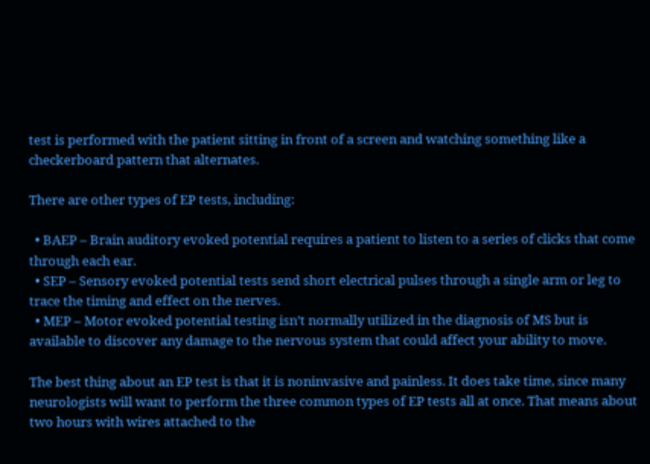test is performed with the patient sitting in front of a screen and watching something like a checkerboard pattern that alternates.

There are other types of EP tests, including:

  • BAEP – Brain auditory evoked potential requires a patient to listen to a series of clicks that come through each ear.
  • SEP – Sensory evoked potential tests send short electrical pulses through a single arm or leg to trace the timing and effect on the nerves.
  • MEP – Motor evoked potential testing isn’t normally utilized in the diagnosis of MS but is available to discover any damage to the nervous system that could affect your ability to move.

The best thing about an EP test is that it is noninvasive and painless. It does take time, since many neurologists will want to perform the three common types of EP tests all at once. That means about two hours with wires attached to the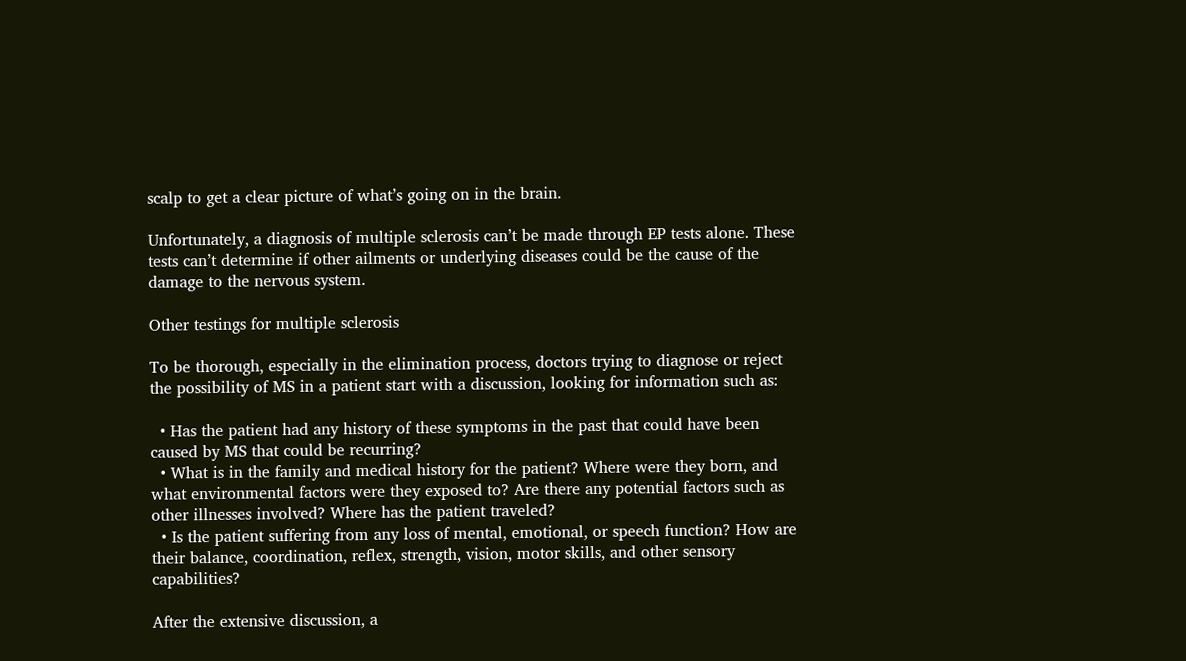scalp to get a clear picture of what’s going on in the brain.

Unfortunately, a diagnosis of multiple sclerosis can’t be made through EP tests alone. These tests can’t determine if other ailments or underlying diseases could be the cause of the damage to the nervous system.

Other testings for multiple sclerosis

To be thorough, especially in the elimination process, doctors trying to diagnose or reject the possibility of MS in a patient start with a discussion, looking for information such as:

  • Has the patient had any history of these symptoms in the past that could have been caused by MS that could be recurring?
  • What is in the family and medical history for the patient? Where were they born, and what environmental factors were they exposed to? Are there any potential factors such as other illnesses involved? Where has the patient traveled?
  • Is the patient suffering from any loss of mental, emotional, or speech function? How are their balance, coordination, reflex, strength, vision, motor skills, and other sensory capabilities?

After the extensive discussion, a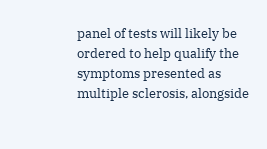panel of tests will likely be ordered to help qualify the symptoms presented as multiple sclerosis, alongside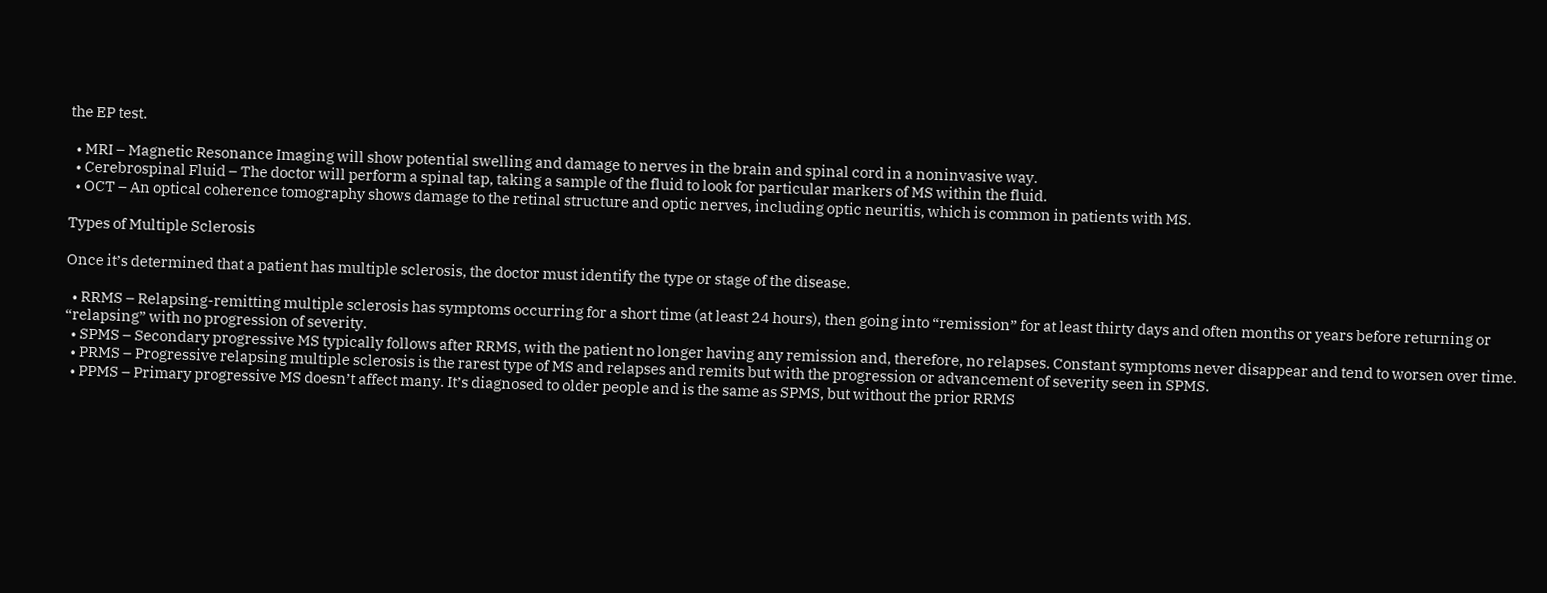the EP test.

  • MRI – Magnetic Resonance Imaging will show potential swelling and damage to nerves in the brain and spinal cord in a noninvasive way.
  • Cerebrospinal Fluid – The doctor will perform a spinal tap, taking a sample of the fluid to look for particular markers of MS within the fluid.
  • OCT – An optical coherence tomography shows damage to the retinal structure and optic nerves, including optic neuritis, which is common in patients with MS.

Types of Multiple Sclerosis

Once it’s determined that a patient has multiple sclerosis, the doctor must identify the type or stage of the disease.

  • RRMS – Relapsing-remitting multiple sclerosis has symptoms occurring for a short time (at least 24 hours), then going into “remission” for at least thirty days and often months or years before returning or “relapsing” with no progression of severity.
  • SPMS – Secondary progressive MS typically follows after RRMS, with the patient no longer having any remission and, therefore, no relapses. Constant symptoms never disappear and tend to worsen over time.
  • PRMS – Progressive relapsing multiple sclerosis is the rarest type of MS and relapses and remits but with the progression or advancement of severity seen in SPMS.
  • PPMS – Primary progressive MS doesn’t affect many. It’s diagnosed to older people and is the same as SPMS, but without the prior RRMS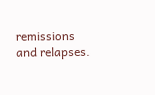remissions and relapses.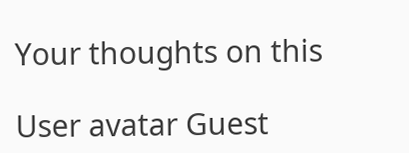Your thoughts on this

User avatar Guest